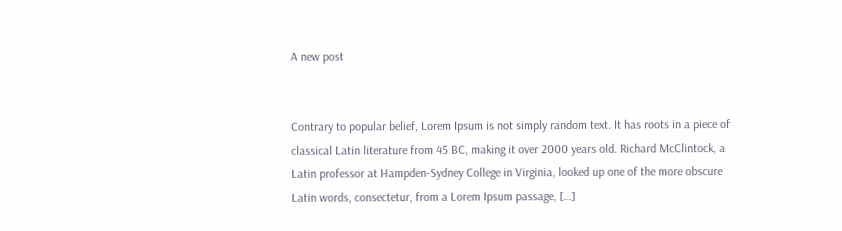A new post


Contrary to popular belief, Lorem Ipsum is not simply random text. It has roots in a piece of classical Latin literature from 45 BC, making it over 2000 years old. Richard McClintock, a Latin professor at Hampden-Sydney College in Virginia, looked up one of the more obscure Latin words, consectetur, from a Lorem Ipsum passage, […]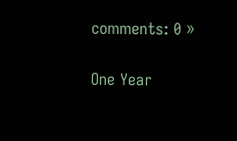comments: 0 »

One Year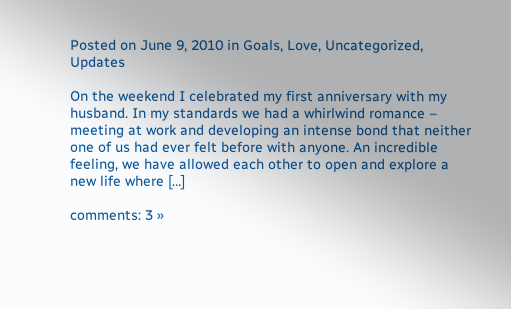Posted on June 9, 2010 in Goals, Love, Uncategorized, Updates

On the weekend I celebrated my first anniversary with my husband. In my standards we had a whirlwind romance – meeting at work and developing an intense bond that neither one of us had ever felt before with anyone. An incredible feeling, we have allowed each other to open and explore a new life where […]

comments: 3 »